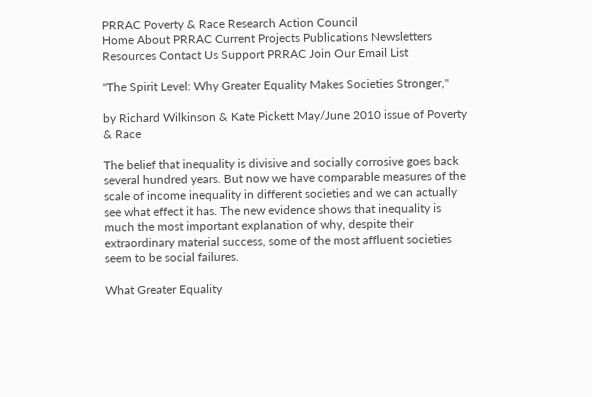PRRAC Poverty & Race Research Action Council
Home About PRRAC Current Projects Publications Newsletters Resources Contact Us Support PRRAC Join Our Email List

"The Spirit Level: Why Greater Equality Makes Societies Stronger,"

by Richard Wilkinson & Kate Pickett May/June 2010 issue of Poverty & Race

The belief that inequality is divisive and socially corrosive goes back several hundred years. But now we have comparable measures of the scale of income inequality in different societies and we can actually see what effect it has. The new evidence shows that inequality is much the most important explanation of why, despite their extraordinary material success, some of the most affluent societies seem to be social failures.

What Greater Equality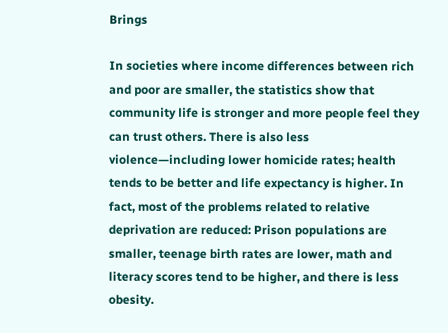Brings

In societies where income differences between rich and poor are smaller, the statistics show that community life is stronger and more people feel they can trust others. There is also less violence—including lower homicide rates; health tends to be better and life expectancy is higher. In fact, most of the problems related to relative deprivation are reduced: Prison populations are smaller, teenage birth rates are lower, math and literacy scores tend to be higher, and there is less obesity.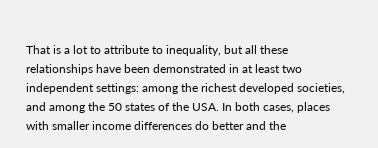That is a lot to attribute to inequality, but all these relationships have been demonstrated in at least two independent settings: among the richest developed societies, and among the 50 states of the USA. In both cases, places with smaller income differences do better and the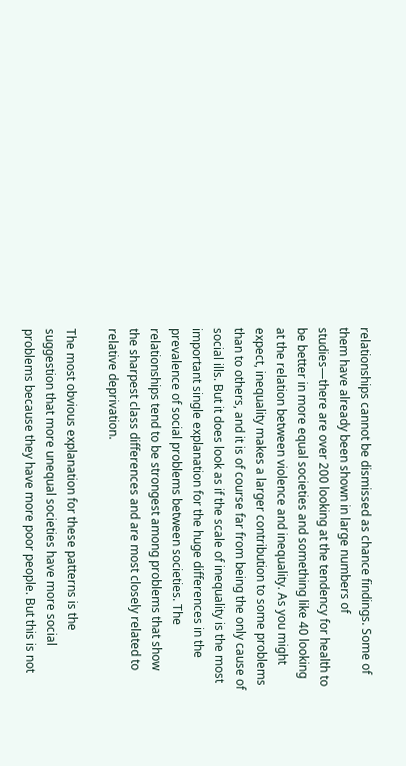relationships cannot be dismissed as chance findings. Some of them have already been shown in large numbers of studies—there are over 200 looking at the tendency for health to be better in more equal societies and something like 40 looking at the relation between violence and inequality. As you might expect, inequality makes a larger contribution to some problems than to others, and it is of course far from being the only cause of social ills. But it does look as if the scale of inequality is the most important single explanation for the huge differences in the prevalence of social problems between societies. The relationships tend to be strongest among problems that show the sharpest class differences and are most closely related to relative deprivation.

The most obvious explanation for these patterns is the suggestion that more unequal societies have more social problems because they have more poor people. But this is not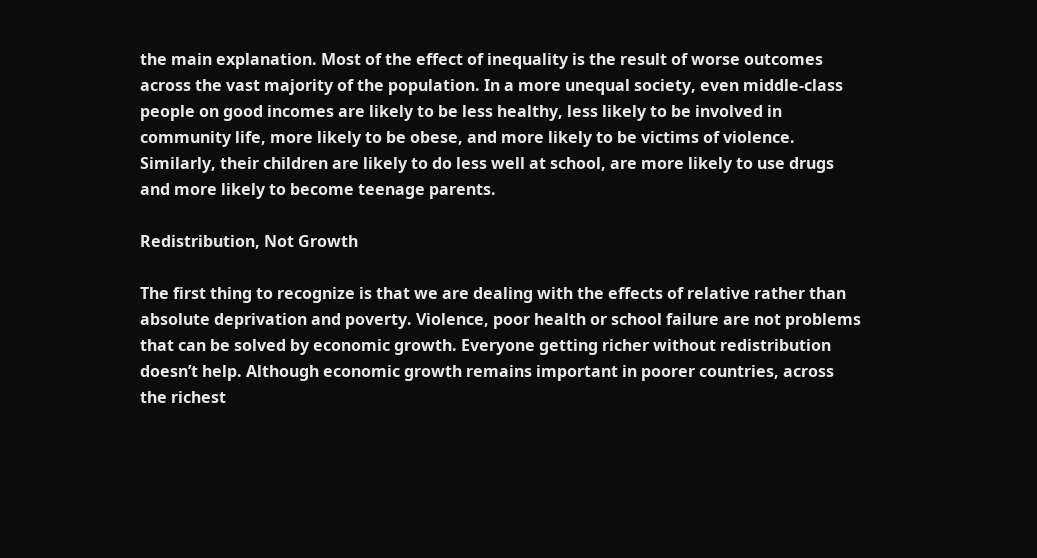the main explanation. Most of the effect of inequality is the result of worse outcomes across the vast majority of the population. In a more unequal society, even middle-class people on good incomes are likely to be less healthy, less likely to be involved in community life, more likely to be obese, and more likely to be victims of violence. Similarly, their children are likely to do less well at school, are more likely to use drugs and more likely to become teenage parents.

Redistribution, Not Growth

The first thing to recognize is that we are dealing with the effects of relative rather than absolute deprivation and poverty. Violence, poor health or school failure are not problems that can be solved by economic growth. Everyone getting richer without redistribution doesn’t help. Although economic growth remains important in poorer countries, across the richest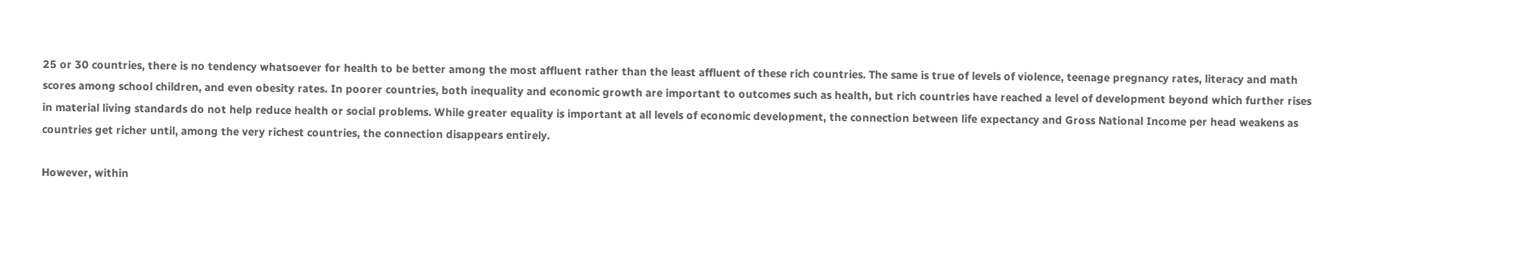25 or 30 countries, there is no tendency whatsoever for health to be better among the most affluent rather than the least affluent of these rich countries. The same is true of levels of violence, teenage pregnancy rates, literacy and math scores among school children, and even obesity rates. In poorer countries, both inequality and economic growth are important to outcomes such as health, but rich countries have reached a level of development beyond which further rises in material living standards do not help reduce health or social problems. While greater equality is important at all levels of economic development, the connection between life expectancy and Gross National Income per head weakens as countries get richer until, among the very richest countries, the connection disappears entirely.

However, within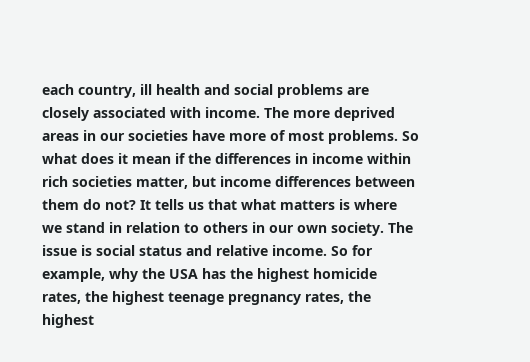each country, ill health and social problems are closely associated with income. The more deprived areas in our societies have more of most problems. So what does it mean if the differences in income within rich societies matter, but income differences between them do not? It tells us that what matters is where we stand in relation to others in our own society. The issue is social status and relative income. So for example, why the USA has the highest homicide rates, the highest teenage pregnancy rates, the highest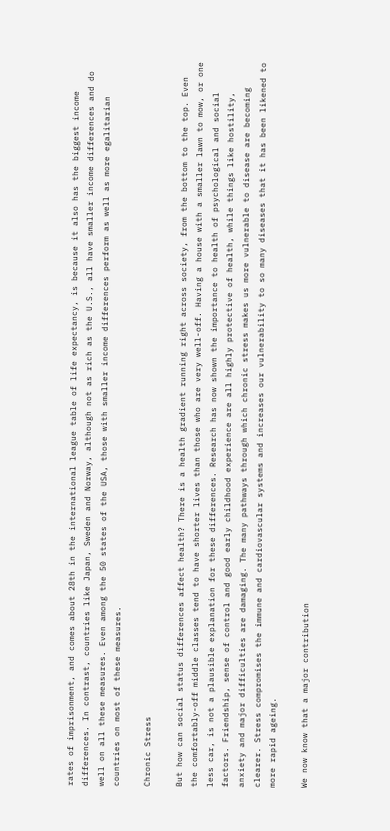rates of imprisonment, and comes about 28th in the international league table of life expectancy, is because it also has the biggest income differences. In contrast, countries like Japan, Sweden and Norway, although not as rich as the U.S., all have smaller income differences and do well on all these measures. Even among the 50 states of the USA, those with smaller income differences perform as well as more egalitarian countries on most of these measures.

Chronic Stress

But how can social status differences affect health? There is a health gradient running right across society, from the bottom to the top. Even the comfortably-off middle classes tend to have shorter lives than those who are very well-off. Having a house with a smaller lawn to mow, or one less car, is not a plausible explanation for these differences. Research has now shown the importance to health of psychological and social factors. Friendship, sense of control and good early childhood experience are all highly protective of health, while things like hostility, anxiety and major difficulties are damaging. The many pathways through which chronic stress makes us more vulnerable to disease are becoming clearer. Stress compromises the immune and cardiovascular systems and increases our vulnerability to so many diseases that it has been likened to more rapid ageing.

We now know that a major contribution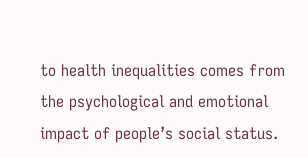to health inequalities comes from the psychological and emotional impact of people’s social status.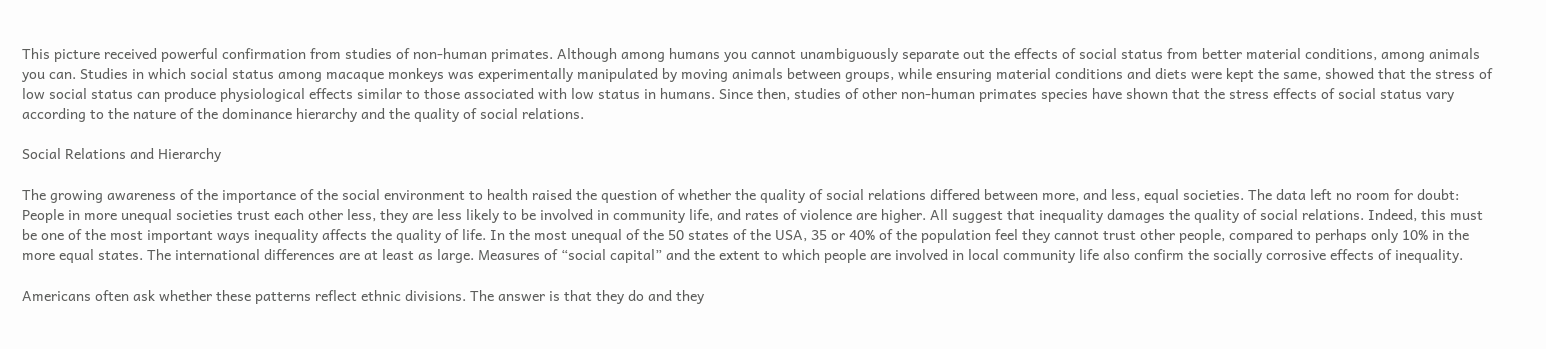This picture received powerful confirmation from studies of non-human primates. Although among humans you cannot unambiguously separate out the effects of social status from better material conditions, among animals you can. Studies in which social status among macaque monkeys was experimentally manipulated by moving animals between groups, while ensuring material conditions and diets were kept the same, showed that the stress of low social status can produce physiological effects similar to those associated with low status in humans. Since then, studies of other non-human primates species have shown that the stress effects of social status vary according to the nature of the dominance hierarchy and the quality of social relations.

Social Relations and Hierarchy

The growing awareness of the importance of the social environment to health raised the question of whether the quality of social relations differed between more, and less, equal societies. The data left no room for doubt: People in more unequal societies trust each other less, they are less likely to be involved in community life, and rates of violence are higher. All suggest that inequality damages the quality of social relations. Indeed, this must be one of the most important ways inequality affects the quality of life. In the most unequal of the 50 states of the USA, 35 or 40% of the population feel they cannot trust other people, compared to perhaps only 10% in the more equal states. The international differences are at least as large. Measures of “social capital” and the extent to which people are involved in local community life also confirm the socially corrosive effects of inequality.

Americans often ask whether these patterns reflect ethnic divisions. The answer is that they do and they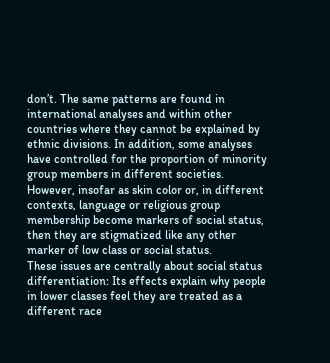don’t. The same patterns are found in international analyses and within other countries where they cannot be explained by ethnic divisions. In addition, some analyses have controlled for the proportion of minority group members in different societies. However, insofar as skin color or, in different contexts, language or religious group membership become markers of social status, then they are stigmatized like any other marker of low class or social status.
These issues are centrally about social status differentiation: Its effects explain why people in lower classes feel they are treated as a different race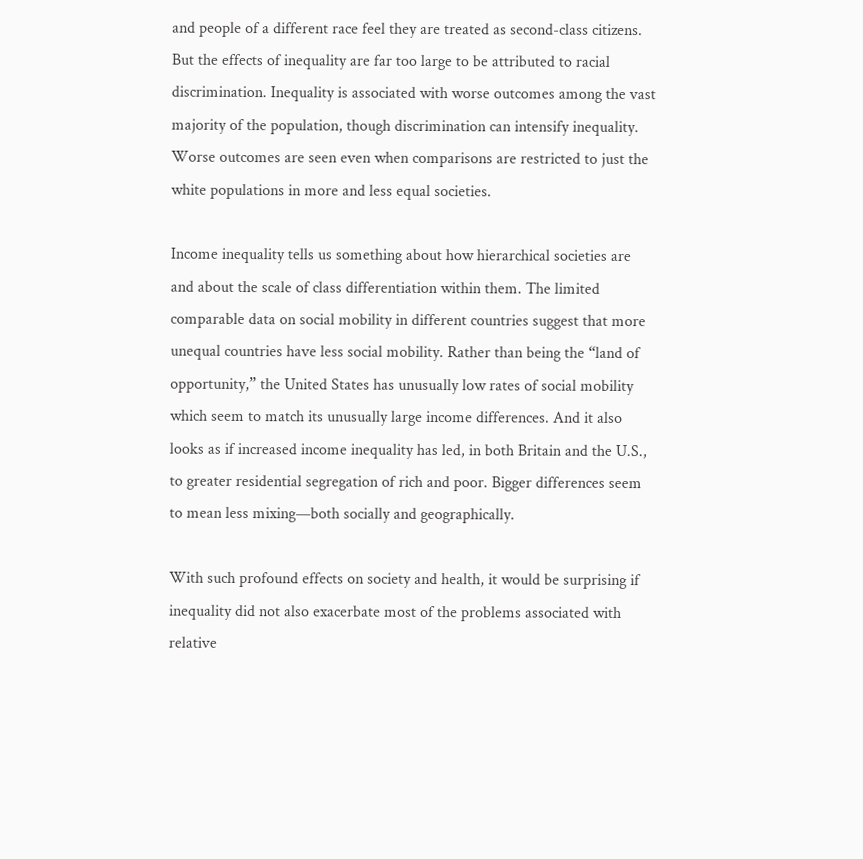and people of a different race feel they are treated as second-class citizens. But the effects of inequality are far too large to be attributed to racial discrimination. Inequality is associated with worse outcomes among the vast majority of the population, though discrimination can intensify inequality. Worse outcomes are seen even when comparisons are restricted to just the white populations in more and less equal societies.

Income inequality tells us something about how hierarchical societies are and about the scale of class differentiation within them. The limited comparable data on social mobility in different countries suggest that more unequal countries have less social mobility. Rather than being the “land of opportunity,” the United States has unusually low rates of social mobility which seem to match its unusually large income differences. And it also looks as if increased income inequality has led, in both Britain and the U.S., to greater residential segregation of rich and poor. Bigger differences seem to mean less mixing—both socially and geographically.

With such profound effects on society and health, it would be surprising if inequality did not also exacerbate most of the problems associated with relative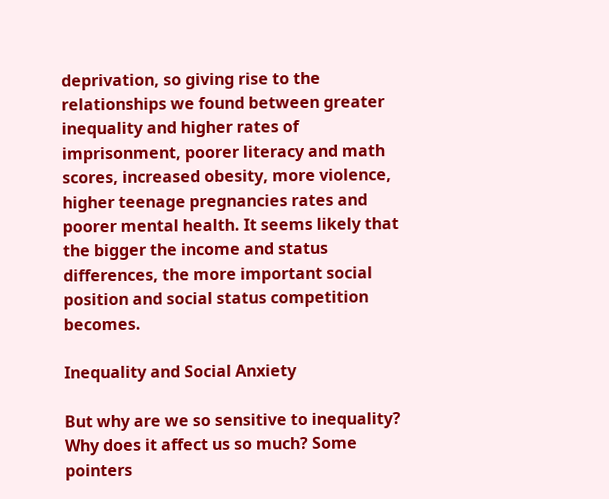deprivation, so giving rise to the relationships we found between greater inequality and higher rates of imprisonment, poorer literacy and math scores, increased obesity, more violence, higher teenage pregnancies rates and poorer mental health. It seems likely that the bigger the income and status differences, the more important social position and social status competition becomes.

Inequality and Social Anxiety

But why are we so sensitive to inequality? Why does it affect us so much? Some pointers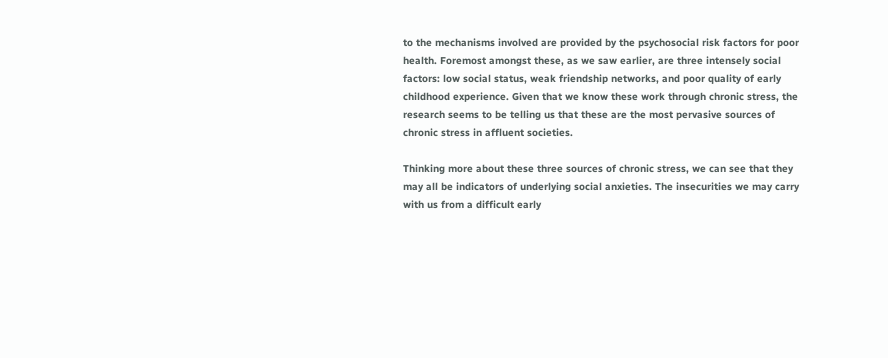to the mechanisms involved are provided by the psychosocial risk factors for poor health. Foremost amongst these, as we saw earlier, are three intensely social factors: low social status, weak friendship networks, and poor quality of early childhood experience. Given that we know these work through chronic stress, the research seems to be telling us that these are the most pervasive sources of chronic stress in affluent societies.

Thinking more about these three sources of chronic stress, we can see that they may all be indicators of underlying social anxieties. The insecurities we may carry with us from a difficult early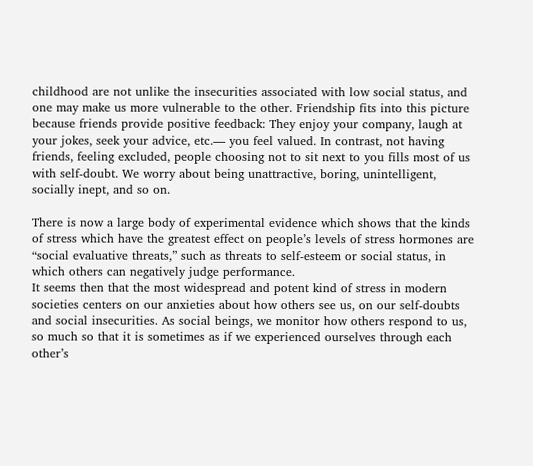childhood are not unlike the insecurities associated with low social status, and one may make us more vulnerable to the other. Friendship fits into this picture because friends provide positive feedback: They enjoy your company, laugh at your jokes, seek your advice, etc.— you feel valued. In contrast, not having friends, feeling excluded, people choosing not to sit next to you fills most of us with self-doubt. We worry about being unattractive, boring, unintelligent, socially inept, and so on.

There is now a large body of experimental evidence which shows that the kinds of stress which have the greatest effect on people’s levels of stress hormones are “social evaluative threats,” such as threats to self-esteem or social status, in which others can negatively judge performance.
It seems then that the most widespread and potent kind of stress in modern societies centers on our anxieties about how others see us, on our self-doubts and social insecurities. As social beings, we monitor how others respond to us, so much so that it is sometimes as if we experienced ourselves through each other’s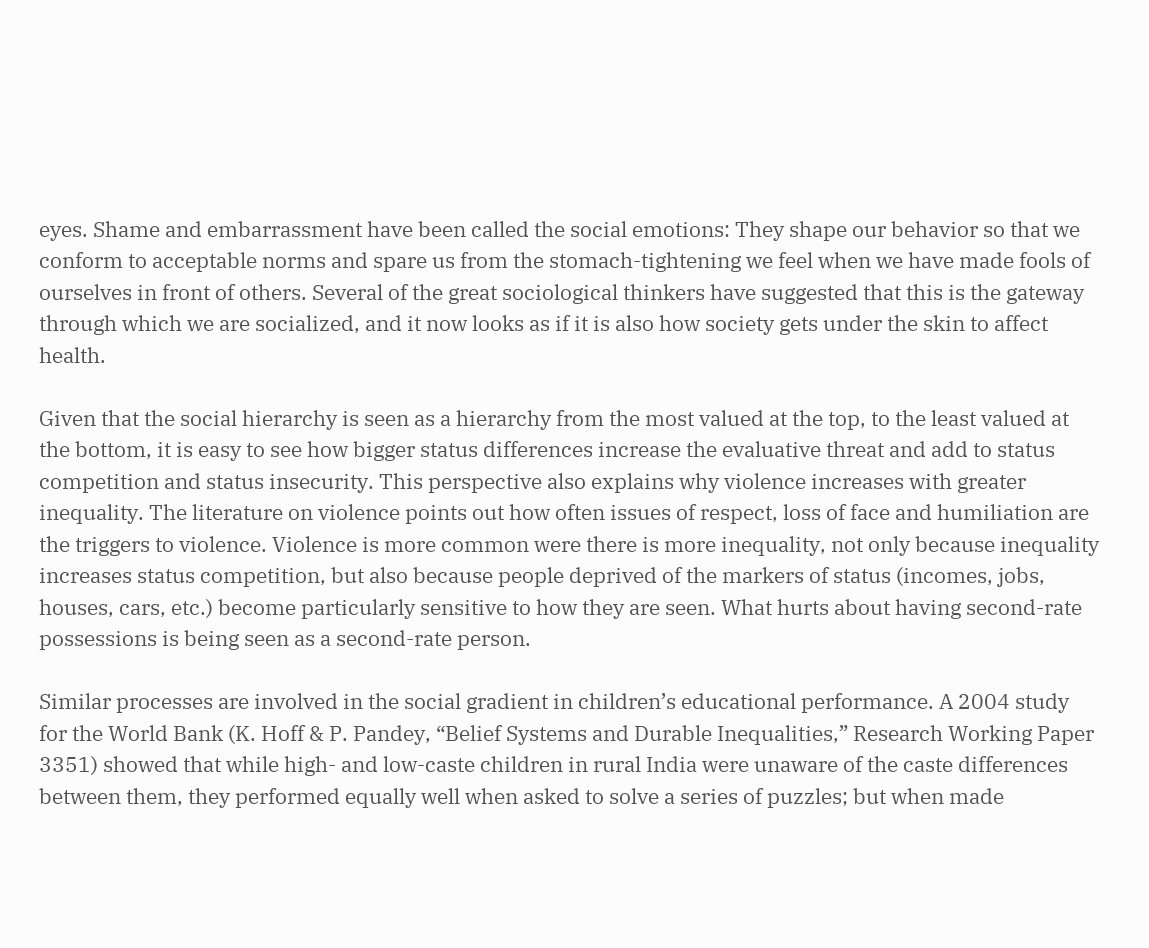eyes. Shame and embarrassment have been called the social emotions: They shape our behavior so that we conform to acceptable norms and spare us from the stomach-tightening we feel when we have made fools of ourselves in front of others. Several of the great sociological thinkers have suggested that this is the gateway through which we are socialized, and it now looks as if it is also how society gets under the skin to affect health.

Given that the social hierarchy is seen as a hierarchy from the most valued at the top, to the least valued at the bottom, it is easy to see how bigger status differences increase the evaluative threat and add to status competition and status insecurity. This perspective also explains why violence increases with greater inequality. The literature on violence points out how often issues of respect, loss of face and humiliation are the triggers to violence. Violence is more common were there is more inequality, not only because inequality increases status competition, but also because people deprived of the markers of status (incomes, jobs, houses, cars, etc.) become particularly sensitive to how they are seen. What hurts about having second-rate possessions is being seen as a second-rate person.

Similar processes are involved in the social gradient in children’s educational performance. A 2004 study for the World Bank (K. Hoff & P. Pandey, “Belief Systems and Durable Inequalities,” Research Working Paper 3351) showed that while high- and low-caste children in rural India were unaware of the caste differences between them, they performed equally well when asked to solve a series of puzzles; but when made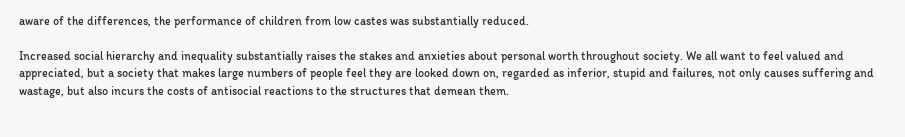aware of the differences, the performance of children from low castes was substantially reduced.

Increased social hierarchy and inequality substantially raises the stakes and anxieties about personal worth throughout society. We all want to feel valued and appreciated, but a society that makes large numbers of people feel they are looked down on, regarded as inferior, stupid and failures, not only causes suffering and wastage, but also incurs the costs of antisocial reactions to the structures that demean them.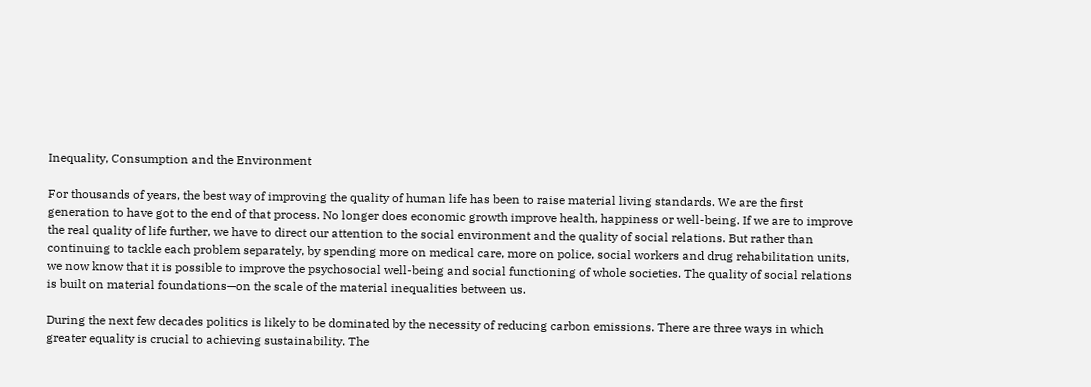Inequality, Consumption and the Environment

For thousands of years, the best way of improving the quality of human life has been to raise material living standards. We are the first generation to have got to the end of that process. No longer does economic growth improve health, happiness or well-being. If we are to improve the real quality of life further, we have to direct our attention to the social environment and the quality of social relations. But rather than continuing to tackle each problem separately, by spending more on medical care, more on police, social workers and drug rehabilitation units, we now know that it is possible to improve the psychosocial well-being and social functioning of whole societies. The quality of social relations is built on material foundations—on the scale of the material inequalities between us.

During the next few decades politics is likely to be dominated by the necessity of reducing carbon emissions. There are three ways in which greater equality is crucial to achieving sustainability. The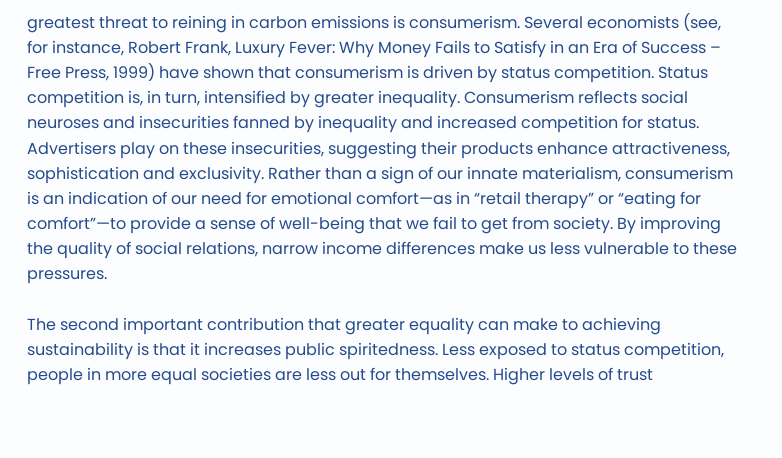greatest threat to reining in carbon emissions is consumerism. Several economists (see, for instance, Robert Frank, Luxury Fever: Why Money Fails to Satisfy in an Era of Success – Free Press, 1999) have shown that consumerism is driven by status competition. Status competition is, in turn, intensified by greater inequality. Consumerism reflects social neuroses and insecurities fanned by inequality and increased competition for status. Advertisers play on these insecurities, suggesting their products enhance attractiveness, sophistication and exclusivity. Rather than a sign of our innate materialism, consumerism is an indication of our need for emotional comfort—as in “retail therapy” or “eating for comfort”—to provide a sense of well-being that we fail to get from society. By improving the quality of social relations, narrow income differences make us less vulnerable to these pressures.

The second important contribution that greater equality can make to achieving sustainability is that it increases public spiritedness. Less exposed to status competition, people in more equal societies are less out for themselves. Higher levels of trust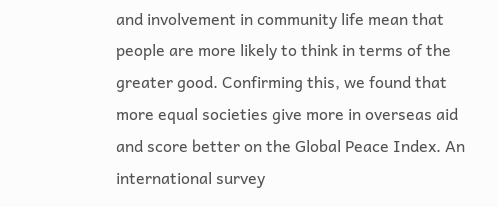and involvement in community life mean that people are more likely to think in terms of the greater good. Confirming this, we found that more equal societies give more in overseas aid and score better on the Global Peace Index. An international survey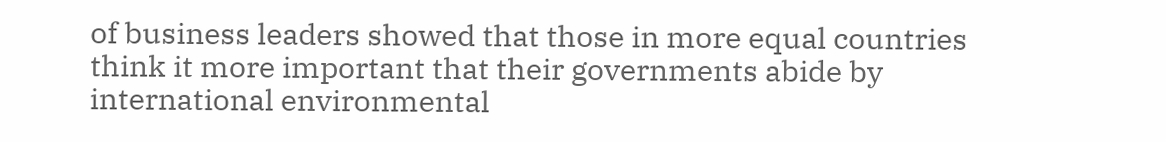of business leaders showed that those in more equal countries think it more important that their governments abide by international environmental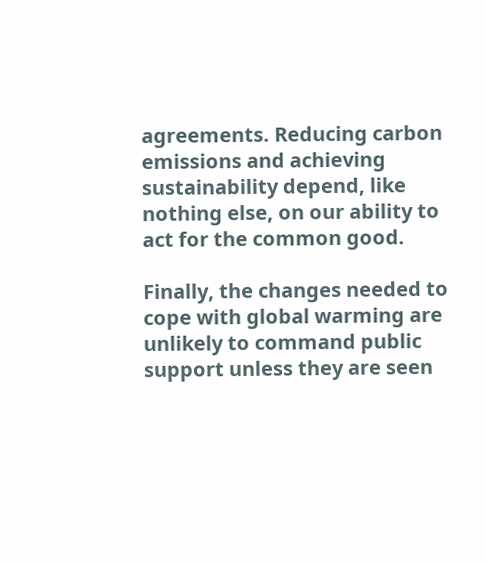agreements. Reducing carbon emissions and achieving sustainability depend, like nothing else, on our ability to act for the common good.

Finally, the changes needed to cope with global warming are unlikely to command public support unless they are seen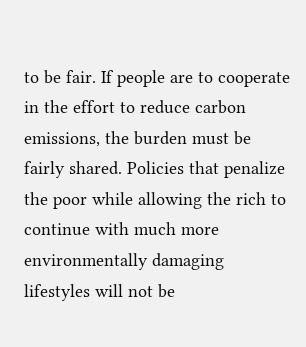to be fair. If people are to cooperate in the effort to reduce carbon emissions, the burden must be fairly shared. Policies that penalize the poor while allowing the rich to continue with much more environmentally damaging lifestyles will not be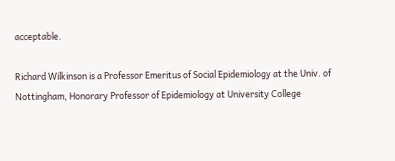acceptable.

Richard Wilkinson is a Professor Emeritus of Social Epidemiology at the Univ. of Nottingham, Honorary Professor of Epidemiology at University College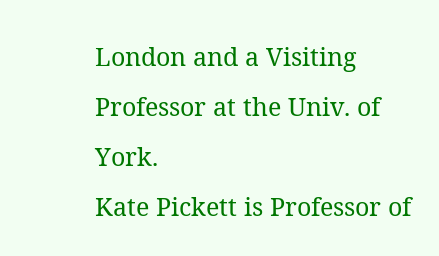London and a Visiting Professor at the Univ. of York.
Kate Pickett is Professor of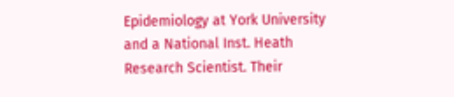Epidemiology at York University and a National Inst. Heath Research Scientist. Their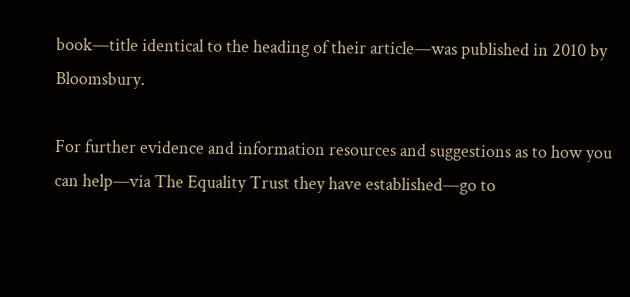book—title identical to the heading of their article—was published in 2010 by Bloomsbury.

For further evidence and information resources and suggestions as to how you can help—via The Equality Trust they have established—go to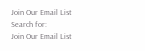Join Our Email List
Search for:
Join Our Email List